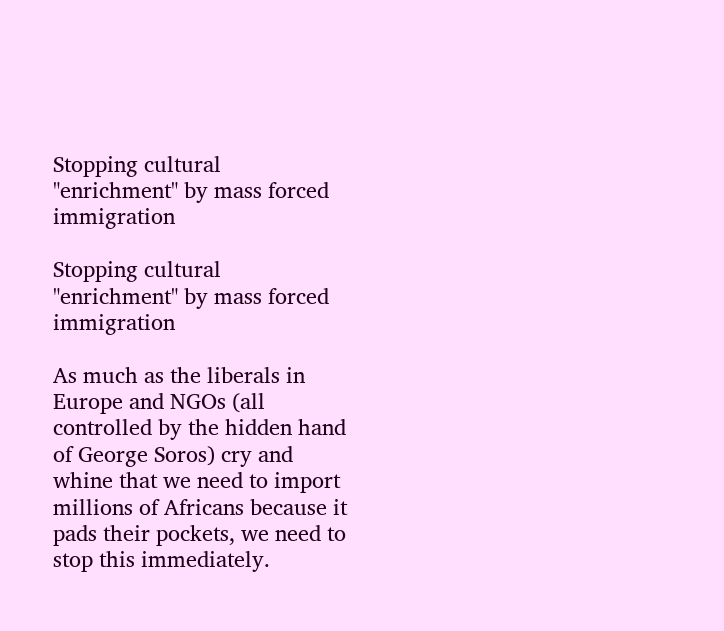Stopping cultural "enrichment" by mass forced immigration

Stopping cultural "enrichment" by mass forced immigration

As much as the liberals in Europe and NGOs (all controlled by the hidden hand of George Soros) cry and whine that we need to import millions of Africans because it pads their pockets, we need to stop this immediately.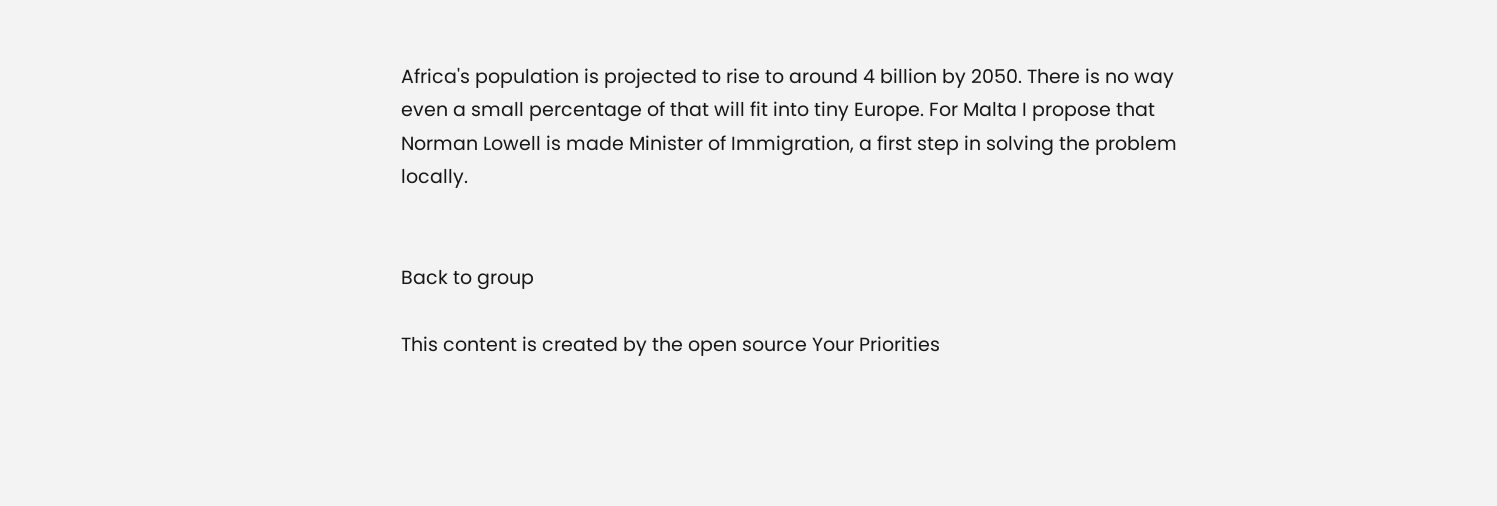Africa's population is projected to rise to around 4 billion by 2050. There is no way even a small percentage of that will fit into tiny Europe. For Malta I propose that Norman Lowell is made Minister of Immigration, a first step in solving the problem locally.


Back to group

This content is created by the open source Your Priorities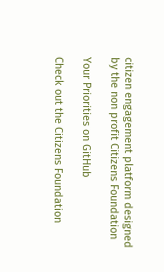citizen engagement platform designed by the non profit Citizens Foundation

Your Priorities on GitHub

Check out the Citizens Foundation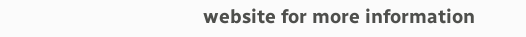website for more information